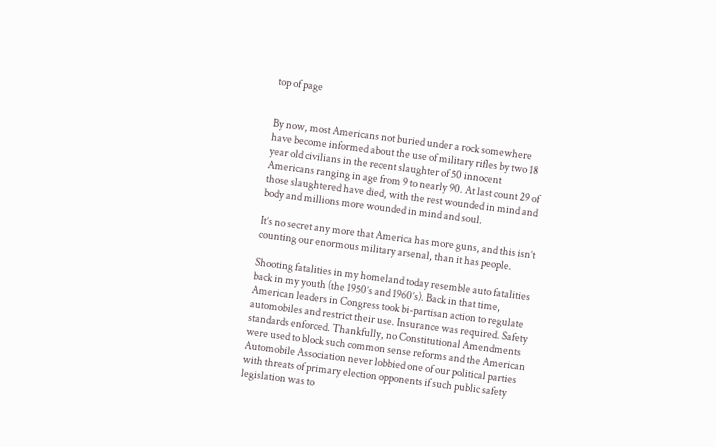top of page


By now, most Americans not buried under a rock somewhere have become informed about the use of military rifles by two 18 year old civilians in the recent slaughter of 50 innocent Americans ranging in age from 9 to nearly 90. At last count 29 of those slaughtered have died, with the rest wounded in mind and body and millions more wounded in mind and soul.

It’s no secret any more that America has more guns, and this isn’t counting our enormous military arsenal, than it has people.

Shooting fatalities in my homeland today resemble auto fatalities back in my youth (the 1950’s and 1960’s). Back in that time, American leaders in Congress took bi-partisan action to regulate automobiles and restrict their use. Insurance was required. Safety standards enforced. Thankfully, no Constitutional Amendments were used to block such common sense reforms and the American Automobile Association never lobbied one of our political parties with threats of primary election opponents if such public safety legislation was to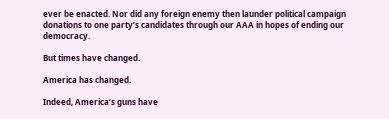ever be enacted. Nor did any foreign enemy then launder political campaign donations to one party’s candidates through our AAA in hopes of ending our democracy.

But times have changed.

America has changed.

Indeed, America’s guns have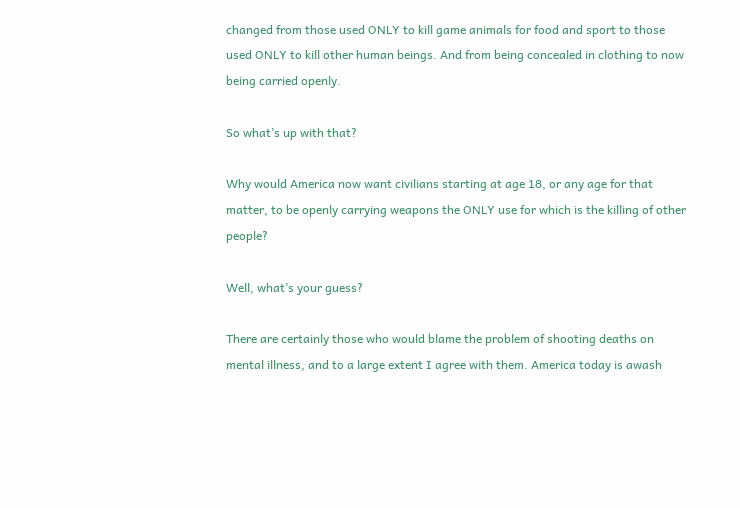changed from those used ONLY to kill game animals for food and sport to those used ONLY to kill other human beings. And from being concealed in clothing to now being carried openly.

So what’s up with that?

Why would America now want civilians starting at age 18, or any age for that matter, to be openly carrying weapons the ONLY use for which is the killing of other people?

Well, what’s your guess?

There are certainly those who would blame the problem of shooting deaths on mental illness, and to a large extent I agree with them. America today is awash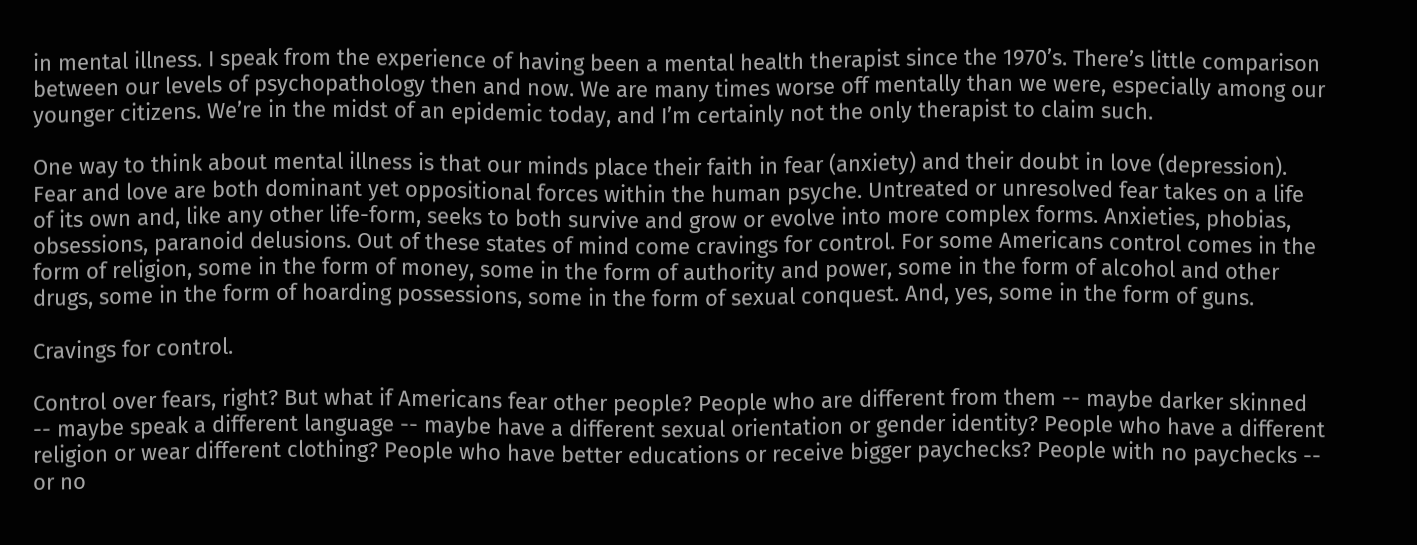in mental illness. I speak from the experience of having been a mental health therapist since the 1970’s. There’s little comparison between our levels of psychopathology then and now. We are many times worse off mentally than we were, especially among our younger citizens. We’re in the midst of an epidemic today, and I’m certainly not the only therapist to claim such.

One way to think about mental illness is that our minds place their faith in fear (anxiety) and their doubt in love (depression). Fear and love are both dominant yet oppositional forces within the human psyche. Untreated or unresolved fear takes on a life of its own and, like any other life-form, seeks to both survive and grow or evolve into more complex forms. Anxieties, phobias, obsessions, paranoid delusions. Out of these states of mind come cravings for control. For some Americans control comes in the form of religion, some in the form of money, some in the form of authority and power, some in the form of alcohol and other drugs, some in the form of hoarding possessions, some in the form of sexual conquest. And, yes, some in the form of guns.

Cravings for control.

Control over fears, right? But what if Americans fear other people? People who are different from them -- maybe darker skinned -- maybe speak a different language -- maybe have a different sexual orientation or gender identity? People who have a different religion or wear different clothing? People who have better educations or receive bigger paychecks? People with no paychecks -- or no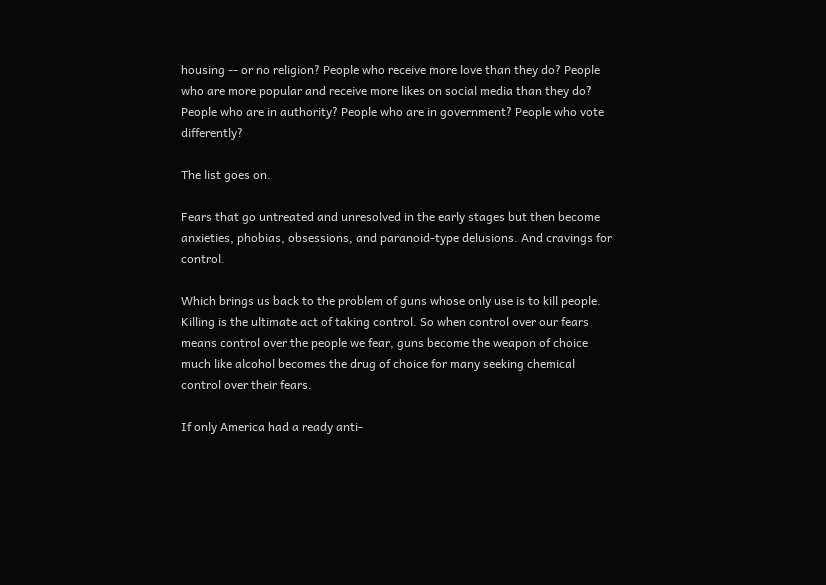housing -- or no religion? People who receive more love than they do? People who are more popular and receive more likes on social media than they do? People who are in authority? People who are in government? People who vote differently?

The list goes on.

Fears that go untreated and unresolved in the early stages but then become anxieties, phobias, obsessions, and paranoid-type delusions. And cravings for control.

Which brings us back to the problem of guns whose only use is to kill people. Killing is the ultimate act of taking control. So when control over our fears means control over the people we fear, guns become the weapon of choice much like alcohol becomes the drug of choice for many seeking chemical control over their fears.

If only America had a ready anti-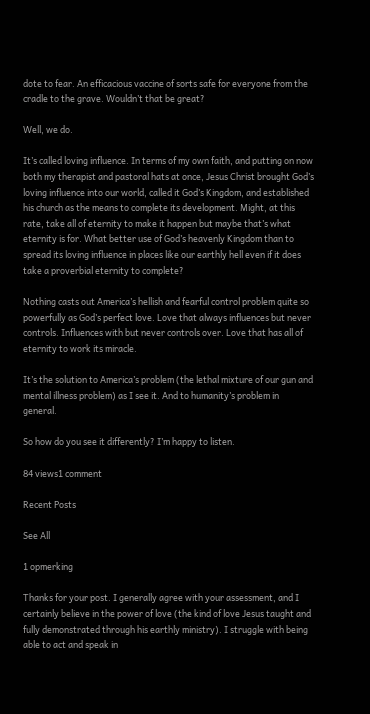dote to fear. An efficacious vaccine of sorts safe for everyone from the cradle to the grave. Wouldn’t that be great?

Well, we do.

It’s called loving influence. In terms of my own faith, and putting on now both my therapist and pastoral hats at once, Jesus Christ brought God’s loving influence into our world, called it God’s Kingdom, and established his church as the means to complete its development. Might, at this rate, take all of eternity to make it happen but maybe that’s what eternity is for. What better use of God’s heavenly Kingdom than to spread its loving influence in places like our earthly hell even if it does take a proverbial eternity to complete?

Nothing casts out America’s hellish and fearful control problem quite so powerfully as God’s perfect love. Love that always influences but never controls. Influences with but never controls over. Love that has all of eternity to work its miracle.

It’s the solution to America’s problem (the lethal mixture of our gun and mental illness problem) as I see it. And to humanity’s problem in general.

So how do you see it differently? I’m happy to listen.

84 views1 comment

Recent Posts

See All

1 opmerking

Thanks for your post. I generally agree with your assessment, and I certainly believe in the power of love (the kind of love Jesus taught and fully demonstrated through his earthly ministry). I struggle with being able to act and speak in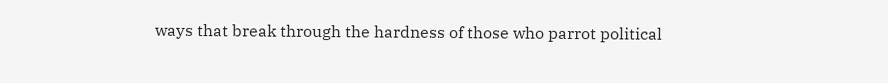ways that break through the hardness of those who parrot political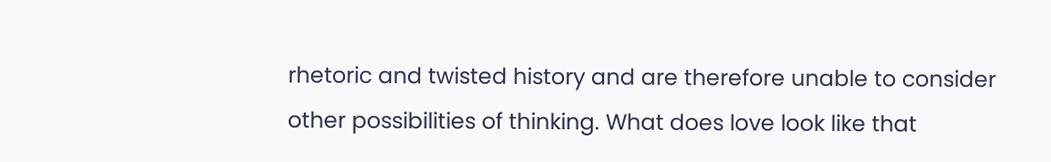rhetoric and twisted history and are therefore unable to consider other possibilities of thinking. What does love look like that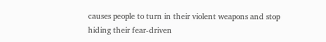causes people to turn in their violent weapons and stop hiding their fear-driven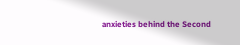anxieties behind the Second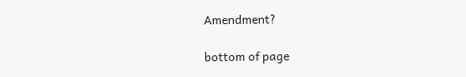Amendment?

bottom of page